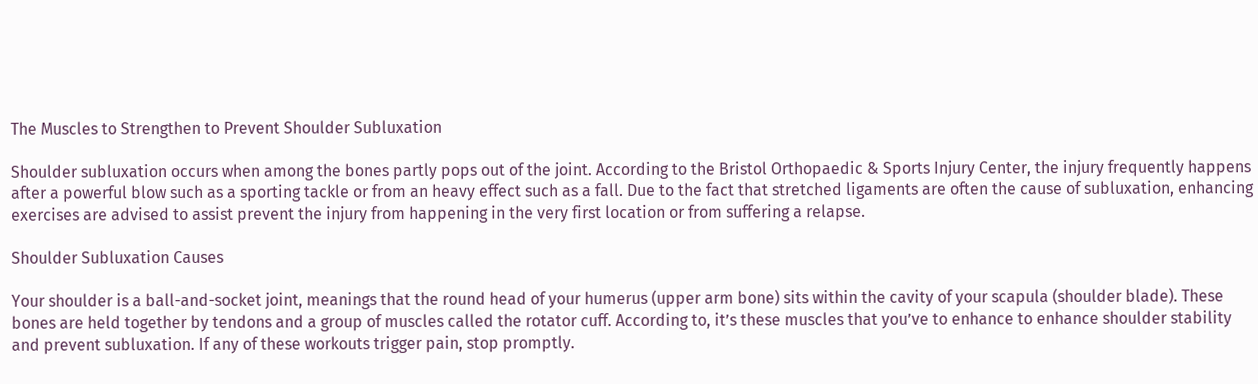The Muscles to Strengthen to Prevent Shoulder Subluxation

Shoulder subluxation occurs when among the bones partly pops out of the joint. According to the Bristol Orthopaedic & Sports Injury Center, the injury frequently happens after a powerful blow such as a sporting tackle or from an heavy effect such as a fall. Due to the fact that stretched ligaments are often the cause of subluxation, enhancing exercises are advised to assist prevent the injury from happening in the very first location or from suffering a relapse.

Shoulder Subluxation Causes

Your shoulder is a ball-and-socket joint, meanings that the round head of your humerus (upper arm bone) sits within the cavity of your scapula (shoulder blade). These bones are held together by tendons and a group of muscles called the rotator cuff. According to, it’s these muscles that you’ve to enhance to enhance shoulder stability and prevent subluxation. If any of these workouts trigger pain, stop promptly.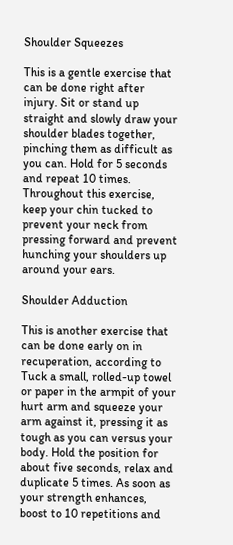Shoulder Squeezes

This is a gentle exercise that can be done right after injury. Sit or stand up straight and slowly draw your shoulder blades together, pinching them as difficult as you can. Hold for 5 seconds and repeat 10 times. Throughout this exercise, keep your chin tucked to prevent your neck from pressing forward and prevent hunching your shoulders up around your ears.

Shoulder Adduction

This is another exercise that can be done early on in recuperation, according to Tuck a small, rolled-up towel or paper in the armpit of your hurt arm and squeeze your arm against it, pressing it as tough as you can versus your body. Hold the position for about five seconds, relax and duplicate 5 times. As soon as your strength enhances, boost to 10 repetitions and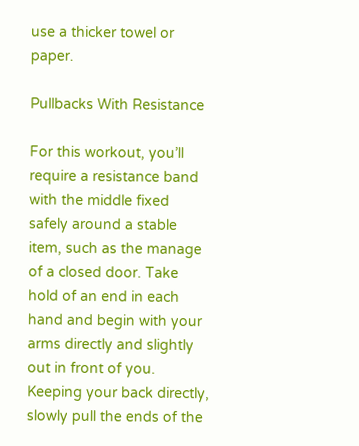use a thicker towel or paper.

Pullbacks With Resistance

For this workout, you’ll require a resistance band with the middle fixed safely around a stable item, such as the manage of a closed door. Take hold of an end in each hand and begin with your arms directly and slightly out in front of you. Keeping your back directly, slowly pull the ends of the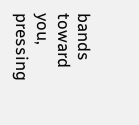bands toward you, pressing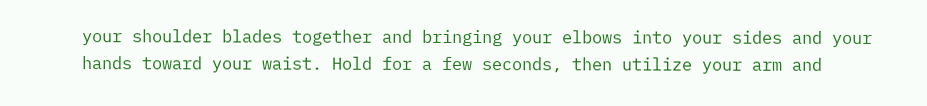your shoulder blades together and bringing your elbows into your sides and your hands toward your waist. Hold for a few seconds, then utilize your arm and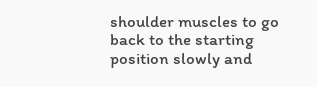shoulder muscles to go back to the starting position slowly and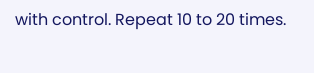with control. Repeat 10 to 20 times.